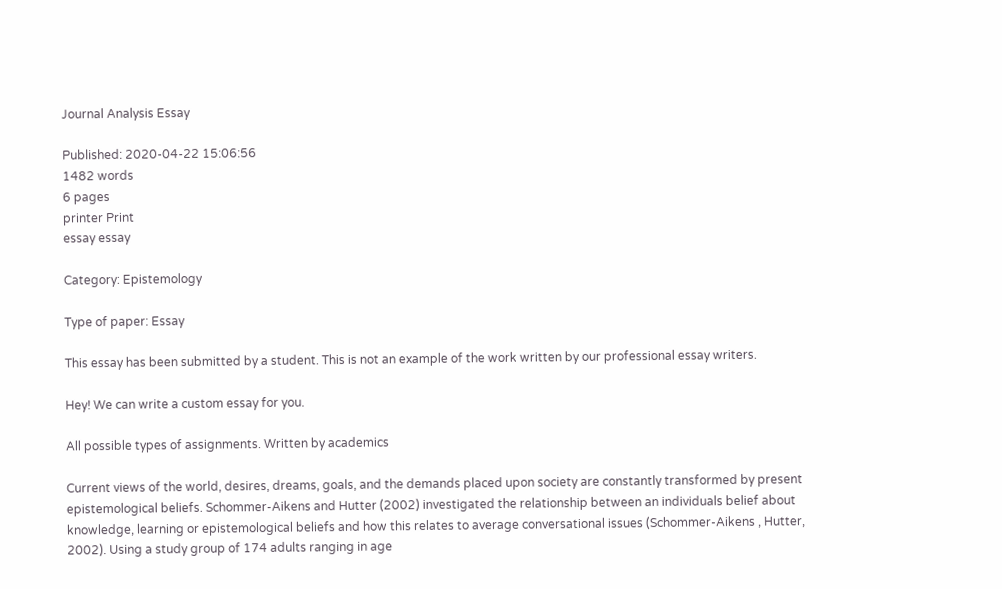Journal Analysis Essay

Published: 2020-04-22 15:06:56
1482 words
6 pages
printer Print
essay essay

Category: Epistemology

Type of paper: Essay

This essay has been submitted by a student. This is not an example of the work written by our professional essay writers.

Hey! We can write a custom essay for you.

All possible types of assignments. Written by academics

Current views of the world, desires, dreams, goals, and the demands placed upon society are constantly transformed by present epistemological beliefs. Schommer-Aikens and Hutter (2002) investigated the relationship between an individuals belief about knowledge, learning or epistemological beliefs and how this relates to average conversational issues (Schommer-Aikens , Hutter, 2002). Using a study group of 174 adults ranging in age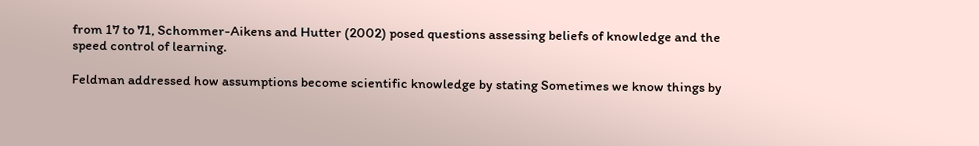from 17 to 71, Schommer-Aikens and Hutter (2002) posed questions assessing beliefs of knowledge and the speed control of learning.

Feldman addressed how assumptions become scientific knowledge by stating Sometimes we know things by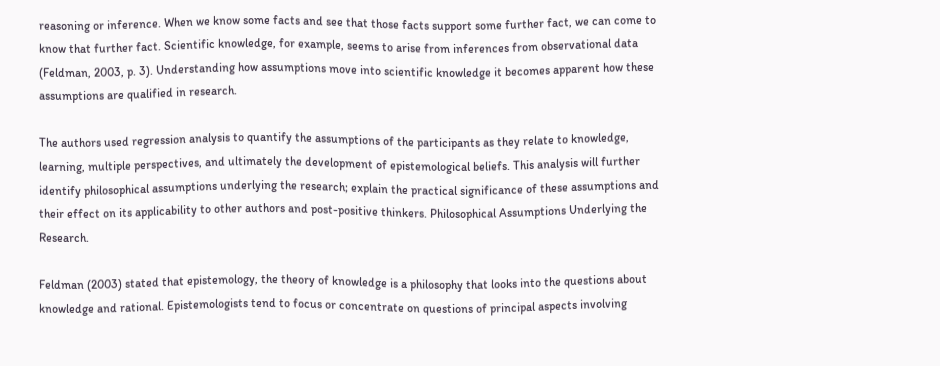reasoning or inference. When we know some facts and see that those facts support some further fact, we can come to know that further fact. Scientific knowledge, for example, seems to arise from inferences from observational data (Feldman, 2003, p. 3). Understanding how assumptions move into scientific knowledge it becomes apparent how these assumptions are qualified in research.

The authors used regression analysis to quantify the assumptions of the participants as they relate to knowledge, learning, multiple perspectives, and ultimately the development of epistemological beliefs. This analysis will further identify philosophical assumptions underlying the research; explain the practical significance of these assumptions and their effect on its applicability to other authors and post-positive thinkers. Philosophical Assumptions Underlying the Research.

Feldman (2003) stated that epistemology, the theory of knowledge is a philosophy that looks into the questions about knowledge and rational. Epistemologists tend to focus or concentrate on questions of principal aspects involving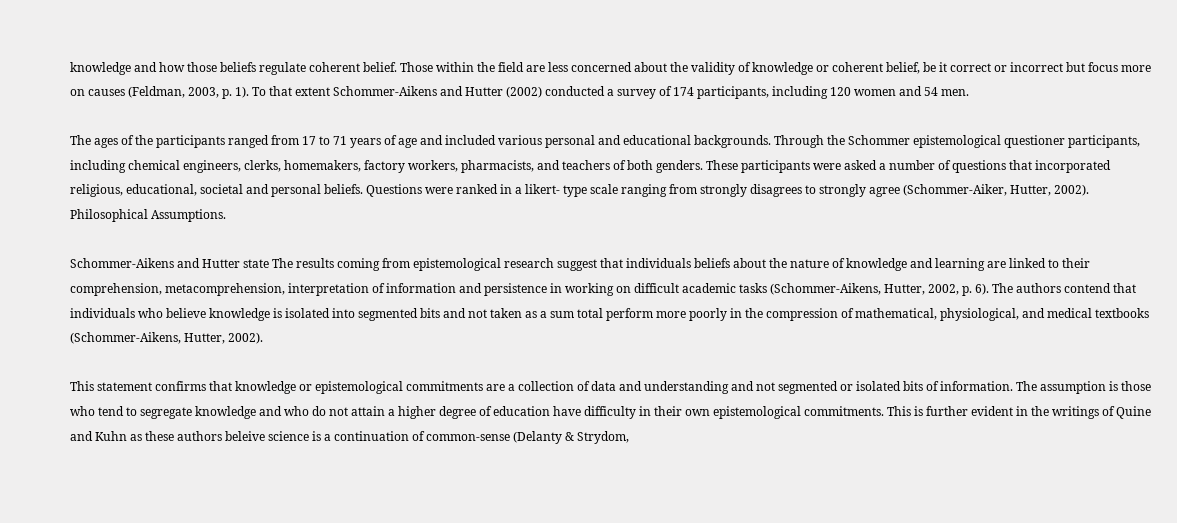knowledge and how those beliefs regulate coherent belief. Those within the field are less concerned about the validity of knowledge or coherent belief, be it correct or incorrect but focus more on causes (Feldman, 2003, p. 1). To that extent Schommer-Aikens and Hutter (2002) conducted a survey of 174 participants, including 120 women and 54 men.

The ages of the participants ranged from 17 to 71 years of age and included various personal and educational backgrounds. Through the Schommer epistemological questioner participants, including chemical engineers, clerks, homemakers, factory workers, pharmacists, and teachers of both genders. These participants were asked a number of questions that incorporated religious, educational, societal and personal beliefs. Questions were ranked in a likert- type scale ranging from strongly disagrees to strongly agree (Schommer-Aiker, Hutter, 2002). Philosophical Assumptions.

Schommer-Aikens and Hutter state The results coming from epistemological research suggest that individuals beliefs about the nature of knowledge and learning are linked to their comprehension, metacomprehension, interpretation of information and persistence in working on difficult academic tasks (Schommer-Aikens, Hutter, 2002, p. 6). The authors contend that individuals who believe knowledge is isolated into segmented bits and not taken as a sum total perform more poorly in the compression of mathematical, physiological, and medical textbooks (Schommer-Aikens, Hutter, 2002).

This statement confirms that knowledge or epistemological commitments are a collection of data and understanding and not segmented or isolated bits of information. The assumption is those who tend to segregate knowledge and who do not attain a higher degree of education have difficulty in their own epistemological commitments. This is further evident in the writings of Quine and Kuhn as these authors beleive science is a continuation of common-sense (Delanty & Strydom,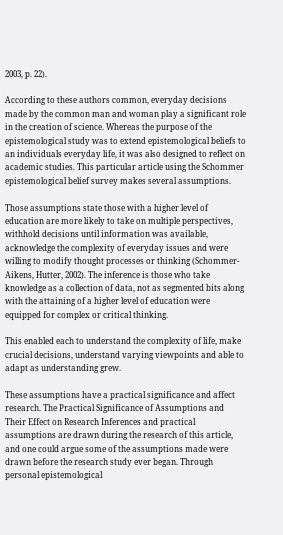2003, p. 22).

According to these authors common, everyday decisions made by the common man and woman play a significant role in the creation of science. Whereas the purpose of the epistemological study was to extend epistemological beliefs to an individuals everyday life, it was also designed to reflect on academic studies. This particular article using the Schommer epistemological belief survey makes several assumptions.

Those assumptions state those with a higher level of education are more likely to take on multiple perspectives, withhold decisions until information was available, acknowledge the complexity of everyday issues and were willing to modify thought processes or thinking (Schommer-Aikens, Hutter, 2002). The inference is those who take knowledge as a collection of data, not as segmented bits along with the attaining of a higher level of education were equipped for complex or critical thinking.

This enabled each to understand the complexity of life, make crucial decisions, understand varying viewpoints and able to adapt as understanding grew.

These assumptions have a practical significance and affect research. The Practical Significance of Assumptions and Their Effect on Research Inferences and practical assumptions are drawn during the research of this article, and one could argue some of the assumptions made were drawn before the research study ever began. Through personal epistemological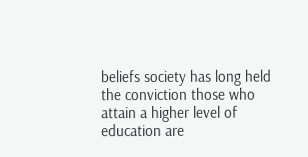beliefs society has long held the conviction those who attain a higher level of education are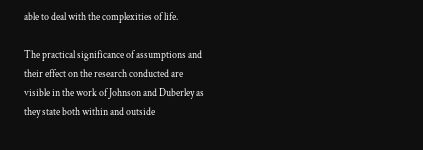able to deal with the complexities of life.

The practical significance of assumptions and their effect on the research conducted are visible in the work of Johnson and Duberley as they state both within and outside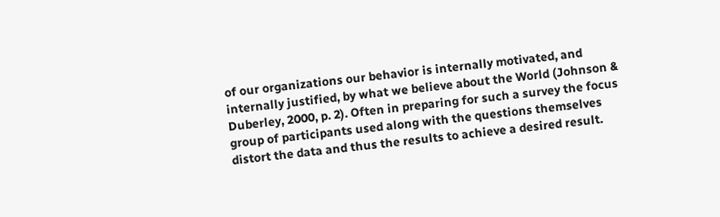of our organizations our behavior is internally motivated, and internally justified, by what we believe about the World (Johnson & Duberley, 2000, p. 2). Often in preparing for such a survey the focus group of participants used along with the questions themselves distort the data and thus the results to achieve a desired result.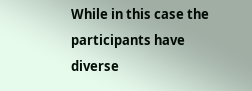While in this case the participants have diverse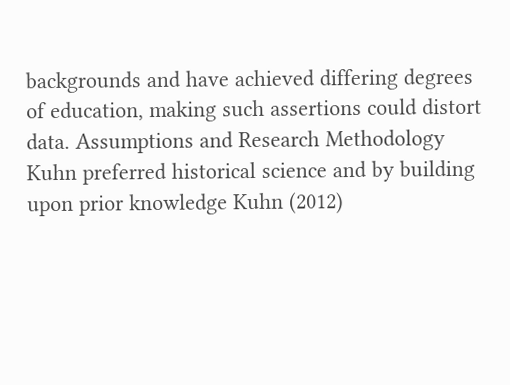backgrounds and have achieved differing degrees of education, making such assertions could distort data. Assumptions and Research Methodology Kuhn preferred historical science and by building upon prior knowledge Kuhn (2012)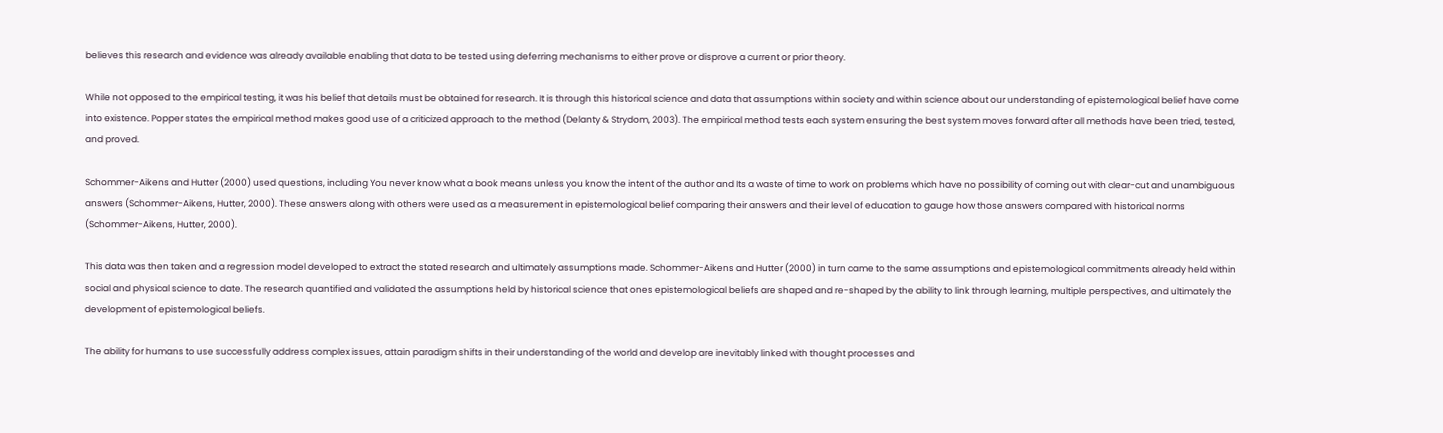believes this research and evidence was already available enabling that data to be tested using deferring mechanisms to either prove or disprove a current or prior theory.

While not opposed to the empirical testing, it was his belief that details must be obtained for research. It is through this historical science and data that assumptions within society and within science about our understanding of epistemological belief have come into existence. Popper states the empirical method makes good use of a criticized approach to the method (Delanty & Strydom, 2003). The empirical method tests each system ensuring the best system moves forward after all methods have been tried, tested, and proved.

Schommer-Aikens and Hutter (2000) used questions, including You never know what a book means unless you know the intent of the author and Its a waste of time to work on problems which have no possibility of coming out with clear-cut and unambiguous answers (Schommer-Aikens, Hutter, 2000). These answers along with others were used as a measurement in epistemological belief comparing their answers and their level of education to gauge how those answers compared with historical norms (Schommer-Aikens, Hutter, 2000).

This data was then taken and a regression model developed to extract the stated research and ultimately assumptions made. Schommer-Aikens and Hutter (2000) in turn came to the same assumptions and epistemological commitments already held within social and physical science to date. The research quantified and validated the assumptions held by historical science that ones epistemological beliefs are shaped and re-shaped by the ability to link through learning, multiple perspectives, and ultimately the development of epistemological beliefs.

The ability for humans to use successfully address complex issues, attain paradigm shifts in their understanding of the world and develop are inevitably linked with thought processes and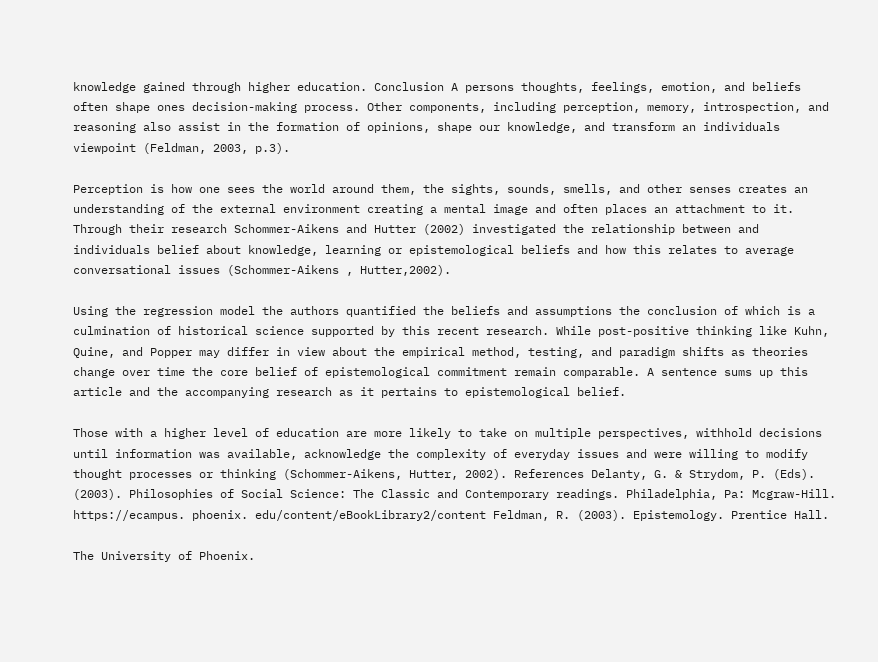knowledge gained through higher education. Conclusion A persons thoughts, feelings, emotion, and beliefs often shape ones decision-making process. Other components, including perception, memory, introspection, and reasoning also assist in the formation of opinions, shape our knowledge, and transform an individuals viewpoint (Feldman, 2003, p.3).

Perception is how one sees the world around them, the sights, sounds, smells, and other senses creates an understanding of the external environment creating a mental image and often places an attachment to it. Through their research Schommer-Aikens and Hutter (2002) investigated the relationship between and individuals belief about knowledge, learning or epistemological beliefs and how this relates to average conversational issues (Schommer-Aikens , Hutter,2002).

Using the regression model the authors quantified the beliefs and assumptions the conclusion of which is a culmination of historical science supported by this recent research. While post-positive thinking like Kuhn, Quine, and Popper may differ in view about the empirical method, testing, and paradigm shifts as theories change over time the core belief of epistemological commitment remain comparable. A sentence sums up this article and the accompanying research as it pertains to epistemological belief.

Those with a higher level of education are more likely to take on multiple perspectives, withhold decisions until information was available, acknowledge the complexity of everyday issues and were willing to modify thought processes or thinking (Schommer-Aikens, Hutter, 2002). References Delanty, G. & Strydom, P. (Eds). (2003). Philosophies of Social Science: The Classic and Contemporary readings. Philadelphia, Pa: Mcgraw-Hill. https://ecampus. phoenix. edu/content/eBookLibrary2/content Feldman, R. (2003). Epistemology. Prentice Hall.

The University of Phoenix.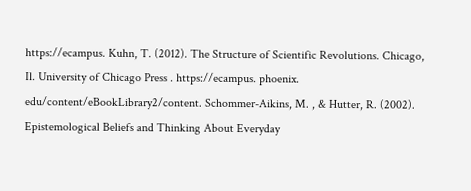https://ecampus. Kuhn, T. (2012). The Structure of Scientific Revolutions. Chicago, Il. University of Chicago Press . https://ecampus. phoenix. edu/content/eBookLibrary2/content. Schommer-Aikins, M. , & Hutter, R. (2002). Epistemological Beliefs and Thinking About Everyday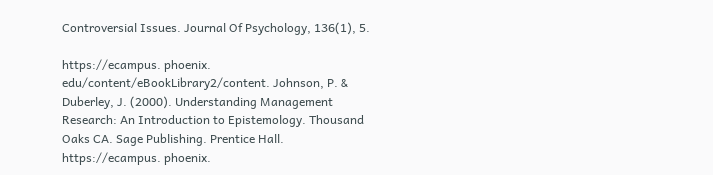Controversial Issues. Journal Of Psychology, 136(1), 5.

https://ecampus. phoenix. edu/content/eBookLibrary2/content. Johnson, P. & Duberley, J. (2000). Understanding Management Research: An Introduction to Epistemology. Thousand Oaks CA. Sage Publishing. Prentice Hall. https://ecampus. phoenix.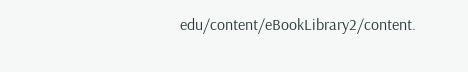edu/content/eBookLibrary2/content.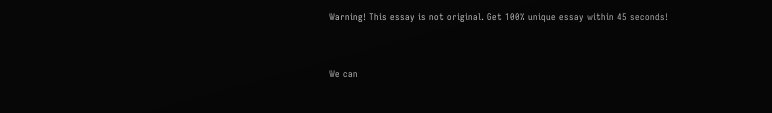Warning! This essay is not original. Get 100% unique essay within 45 seconds!


We can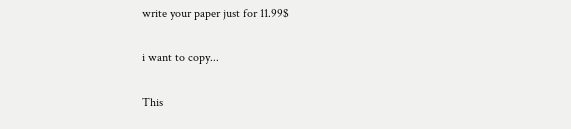write your paper just for 11.99$

i want to copy...

This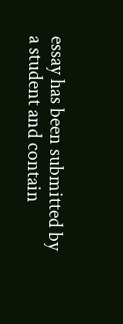essay has been submitted by a student and contain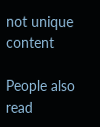not unique content

People also read